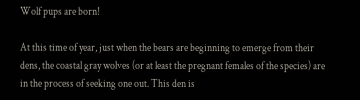Wolf pups are born!

At this time of year, just when the bears are beginning to emerge from their dens, the coastal gray wolves (or at least the pregnant females of the species) are in the process of seeking one out. This den is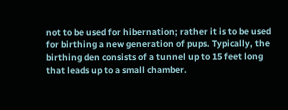not to be used for hibernation; rather it is to be used for birthing a new generation of pups. Typically, the birthing den consists of a tunnel up to 15 feet long that leads up to a small chamber.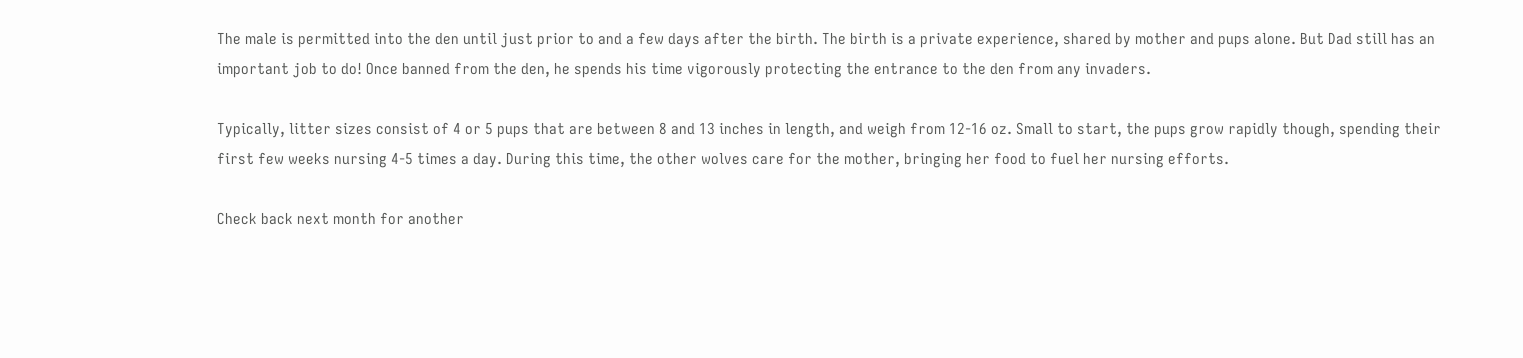The male is permitted into the den until just prior to and a few days after the birth. The birth is a private experience, shared by mother and pups alone. But Dad still has an important job to do! Once banned from the den, he spends his time vigorously protecting the entrance to the den from any invaders.

Typically, litter sizes consist of 4 or 5 pups that are between 8 and 13 inches in length, and weigh from 12-16 oz. Small to start, the pups grow rapidly though, spending their first few weeks nursing 4-5 times a day. During this time, the other wolves care for the mother, bringing her food to fuel her nursing efforts.

Check back next month for another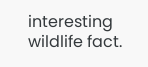interesting wildlife fact.